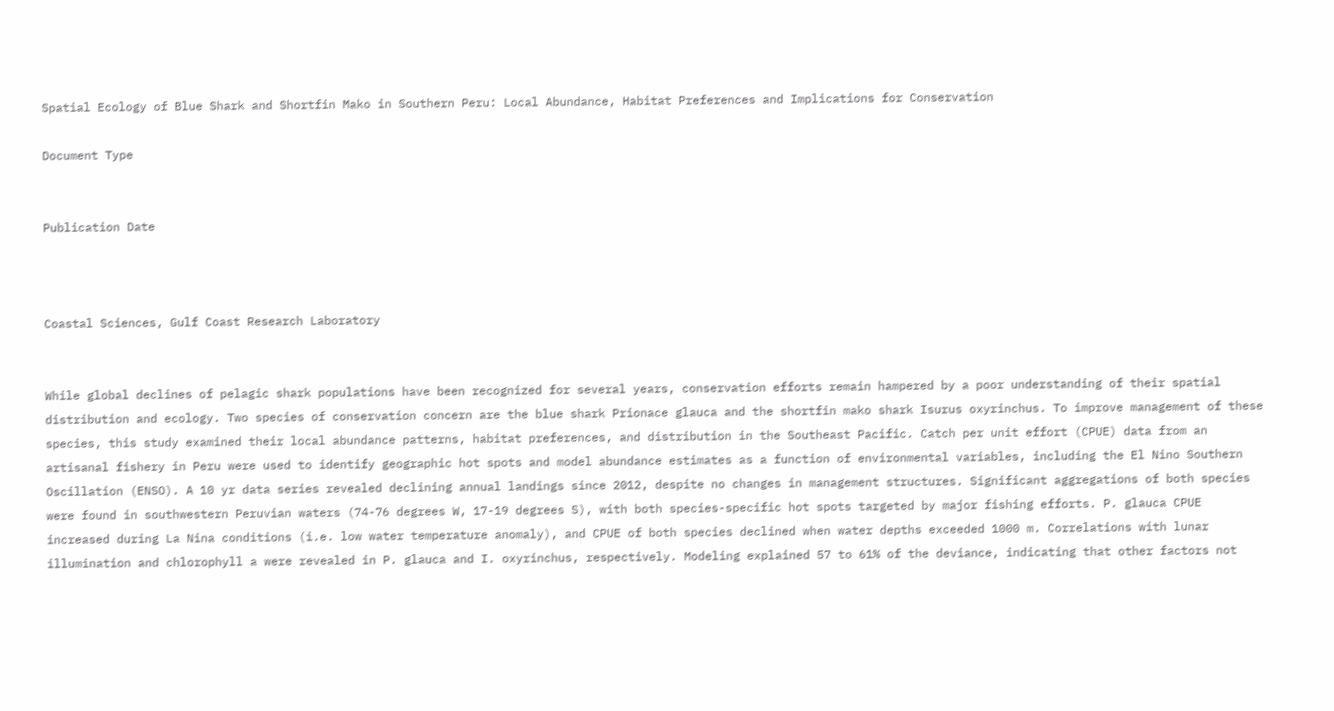Spatial Ecology of Blue Shark and Shortfin Mako in Southern Peru: Local Abundance, Habitat Preferences and Implications for Conservation

Document Type


Publication Date



Coastal Sciences, Gulf Coast Research Laboratory


While global declines of pelagic shark populations have been recognized for several years, conservation efforts remain hampered by a poor understanding of their spatial distribution and ecology. Two species of conservation concern are the blue shark Prionace glauca and the shortfin mako shark Isurus oxyrinchus. To improve management of these species, this study examined their local abundance patterns, habitat preferences, and distribution in the Southeast Pacific. Catch per unit effort (CPUE) data from an artisanal fishery in Peru were used to identify geographic hot spots and model abundance estimates as a function of environmental variables, including the El Nino Southern Oscillation (ENSO). A 10 yr data series revealed declining annual landings since 2012, despite no changes in management structures. Significant aggregations of both species were found in southwestern Peruvian waters (74-76 degrees W, 17-19 degrees S), with both species-specific hot spots targeted by major fishing efforts. P. glauca CPUE increased during La Nina conditions (i.e. low water temperature anomaly), and CPUE of both species declined when water depths exceeded 1000 m. Correlations with lunar illumination and chlorophyll a were revealed in P. glauca and I. oxyrinchus, respectively. Modeling explained 57 to 61% of the deviance, indicating that other factors not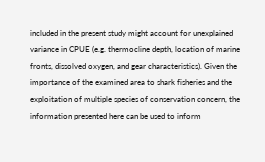included in the present study might account for unexplained variance in CPUE (e.g. thermocline depth, location of marine fronts, dissolved oxygen, and gear characteristics). Given the importance of the examined area to shark fisheries and the exploitation of multiple species of conservation concern, the information presented here can be used to inform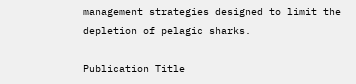management strategies designed to limit the depletion of pelagic sharks.

Publication Title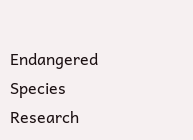Endangered Species Research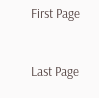First Page


Last Page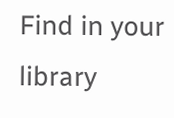Find in your library